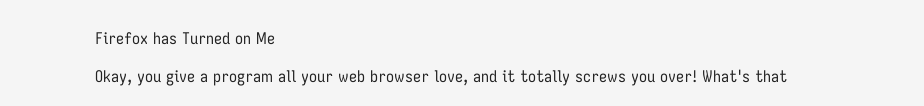Firefox has Turned on Me

Okay, you give a program all your web browser love, and it totally screws you over! What's that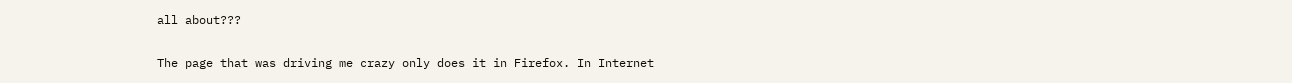all about???

The page that was driving me crazy only does it in Firefox. In Internet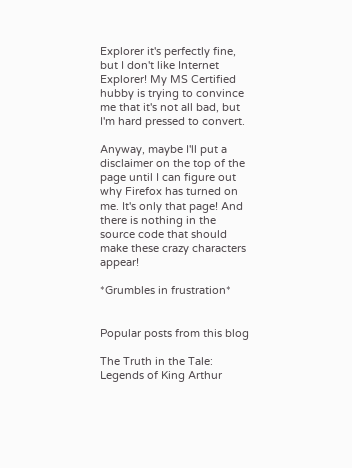Explorer it's perfectly fine, but I don't like Internet Explorer! My MS Certified hubby is trying to convince me that it's not all bad, but I'm hard pressed to convert.

Anyway, maybe I'll put a disclaimer on the top of the page until I can figure out why Firefox has turned on me. It's only that page! And there is nothing in the source code that should make these crazy characters appear!

*Grumbles in frustration*


Popular posts from this blog

The Truth in the Tale: Legends of King Arthur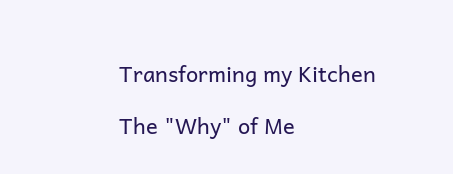Transforming my Kitchen

The "Why" of Me